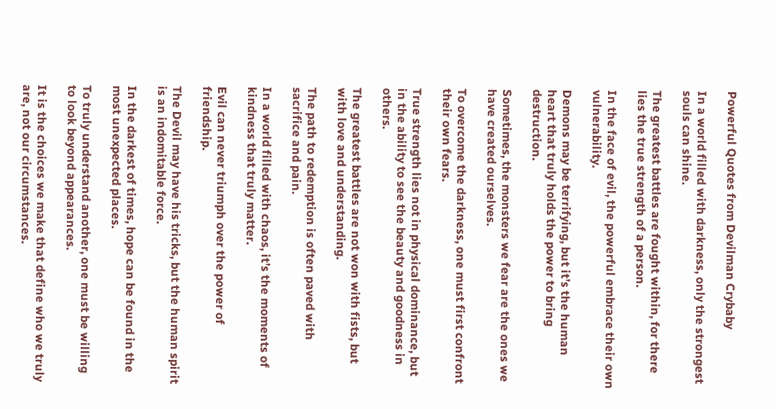Powerful Quotes from Devilman Crybaby

In a world filled with darkness, only the strongest souls can shine.

The greatest battles are fought within, for there lies the true strength of a person.

In the face of evil, the powerful embrace their own vulnerability.

Demons may be terrifying, but it’s the human heart that truly holds the power to bring destruction.

Sometimes, the monsters we fear are the ones we have created ourselves.

To overcome the darkness, one must first confront their own fears.

True strength lies not in physical dominance, but in the ability to see the beauty and goodness in others.

The greatest battles are not won with fists, but with love and understanding.

The path to redemption is often paved with sacrifice and pain.

In a world filled with chaos, it’s the moments of kindness that truly matter.

Evil can never triumph over the power of friendship.

The Devil may have his tricks, but the human spirit is an indomitable force.

In the darkest of times, hope can be found in the most unexpected places.

To truly understand another, one must be willing to look beyond appearances.

It is the choices we make that define who we truly are, not our circumstances.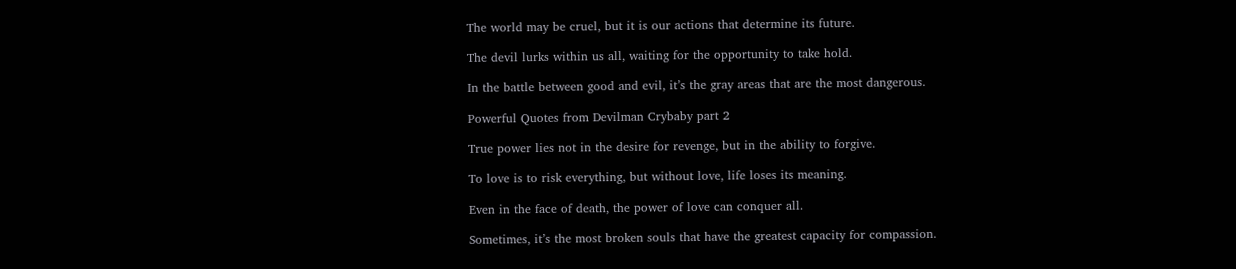The world may be cruel, but it is our actions that determine its future.

The devil lurks within us all, waiting for the opportunity to take hold.

In the battle between good and evil, it’s the gray areas that are the most dangerous.

Powerful Quotes from Devilman Crybaby part 2

True power lies not in the desire for revenge, but in the ability to forgive.

To love is to risk everything, but without love, life loses its meaning.

Even in the face of death, the power of love can conquer all.

Sometimes, it’s the most broken souls that have the greatest capacity for compassion.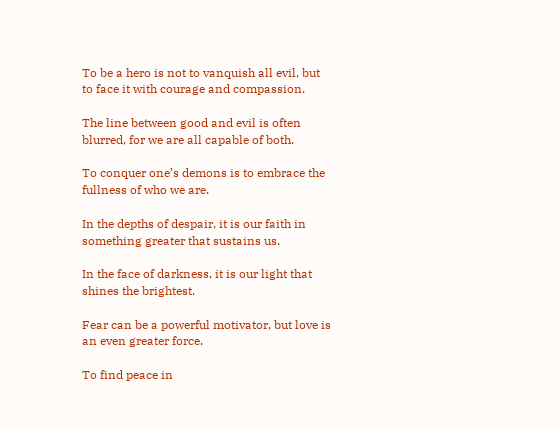To be a hero is not to vanquish all evil, but to face it with courage and compassion.

The line between good and evil is often blurred, for we are all capable of both.

To conquer one’s demons is to embrace the fullness of who we are.

In the depths of despair, it is our faith in something greater that sustains us.

In the face of darkness, it is our light that shines the brightest.

Fear can be a powerful motivator, but love is an even greater force.

To find peace in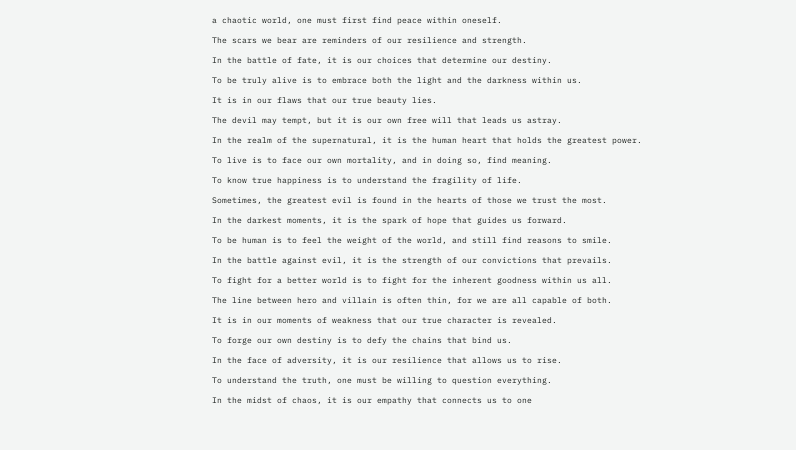a chaotic world, one must first find peace within oneself.

The scars we bear are reminders of our resilience and strength.

In the battle of fate, it is our choices that determine our destiny.

To be truly alive is to embrace both the light and the darkness within us.

It is in our flaws that our true beauty lies.

The devil may tempt, but it is our own free will that leads us astray.

In the realm of the supernatural, it is the human heart that holds the greatest power.

To live is to face our own mortality, and in doing so, find meaning.

To know true happiness is to understand the fragility of life.

Sometimes, the greatest evil is found in the hearts of those we trust the most.

In the darkest moments, it is the spark of hope that guides us forward.

To be human is to feel the weight of the world, and still find reasons to smile.

In the battle against evil, it is the strength of our convictions that prevails.

To fight for a better world is to fight for the inherent goodness within us all.

The line between hero and villain is often thin, for we are all capable of both.

It is in our moments of weakness that our true character is revealed.

To forge our own destiny is to defy the chains that bind us.

In the face of adversity, it is our resilience that allows us to rise.

To understand the truth, one must be willing to question everything.

In the midst of chaos, it is our empathy that connects us to one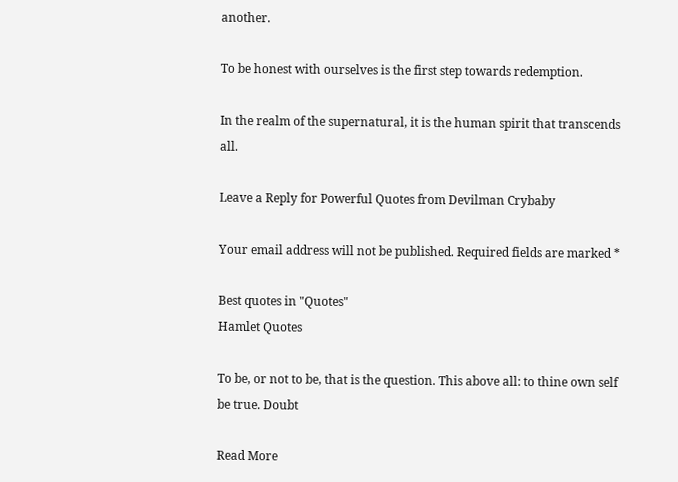another.

To be honest with ourselves is the first step towards redemption.

In the realm of the supernatural, it is the human spirit that transcends all.

Leave a Reply for Powerful Quotes from Devilman Crybaby

Your email address will not be published. Required fields are marked *

Best quotes in "Quotes"
Hamlet Quotes

To be, or not to be, that is the question. This above all: to thine own self be true. Doubt

Read More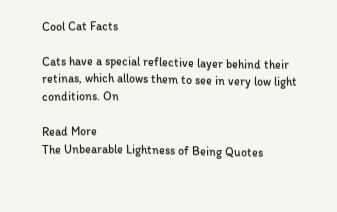Cool Cat Facts

Cats have a special reflective layer behind their retinas, which allows them to see in very low light conditions. On

Read More
The Unbearable Lightness of Being Quotes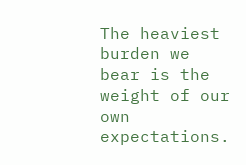The heaviest burden we bear is the weight of our own expectations.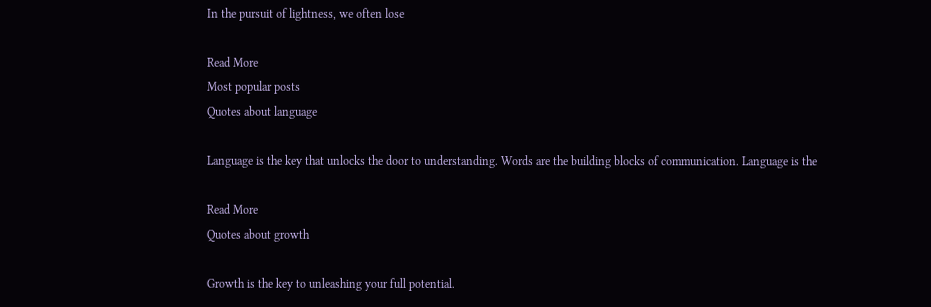In the pursuit of lightness, we often lose

Read More
Most popular posts
Quotes about language

Language is the key that unlocks the door to understanding. Words are the building blocks of communication. Language is the

Read More
Quotes about growth

Growth is the key to unleashing your full potential.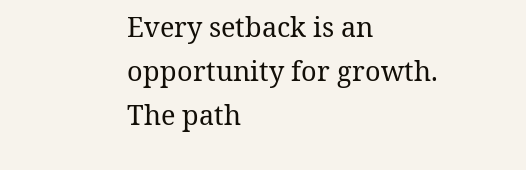Every setback is an opportunity for growth. The path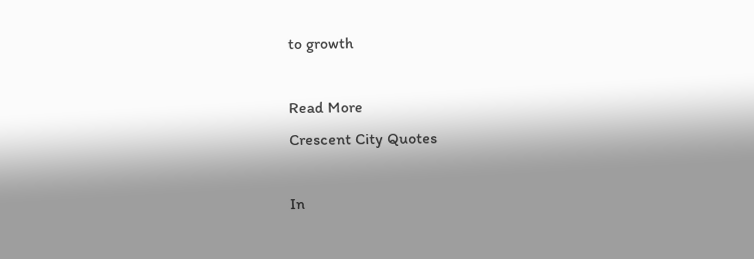to growth

Read More
Crescent City Quotes

In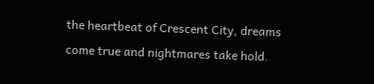the heartbeat of Crescent City, dreams come true and nightmares take hold.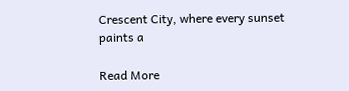Crescent City, where every sunset paints a

Read More